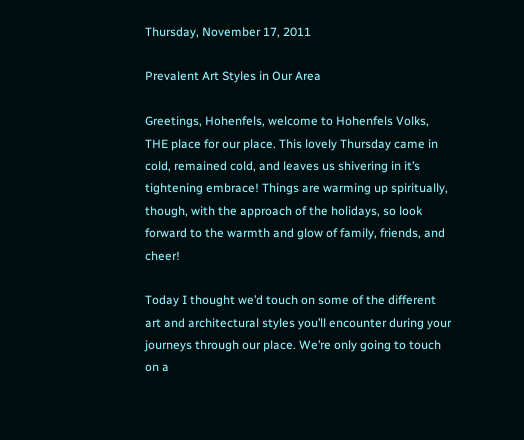Thursday, November 17, 2011

Prevalent Art Styles in Our Area

Greetings, Hohenfels, welcome to Hohenfels Volks, THE place for our place. This lovely Thursday came in cold, remained cold, and leaves us shivering in it’s tightening embrace! Things are warming up spiritually, though, with the approach of the holidays, so look forward to the warmth and glow of family, friends, and cheer!

Today I thought we’d touch on some of the different art and architectural styles you’ll encounter during your journeys through our place. We’re only going to touch on a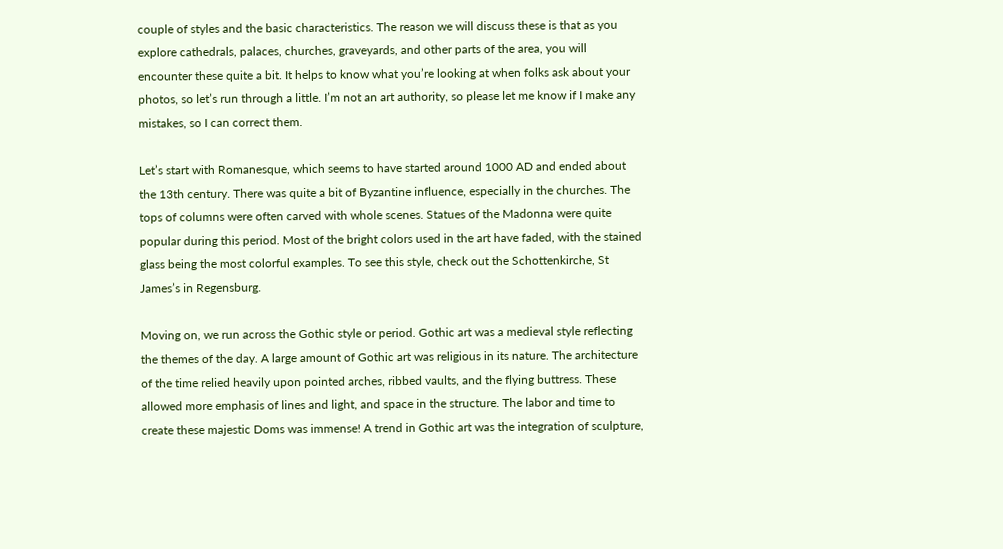couple of styles and the basic characteristics. The reason we will discuss these is that as you explore cathedrals, palaces, churches, graveyards, and other parts of the area, you will encounter these quite a bit. It helps to know what you’re looking at when folks ask about your photos, so let’s run through a little. I’m not an art authority, so please let me know if I make any mistakes, so I can correct them.

Let’s start with Romanesque, which seems to have started around 1000 AD and ended about the 13th century. There was quite a bit of Byzantine influence, especially in the churches. The tops of columns were often carved with whole scenes. Statues of the Madonna were quite popular during this period. Most of the bright colors used in the art have faded, with the stained glass being the most colorful examples. To see this style, check out the Schottenkirche, St James’s in Regensburg.

Moving on, we run across the Gothic style or period. Gothic art was a medieval style reflecting the themes of the day. A large amount of Gothic art was religious in its nature. The architecture of the time relied heavily upon pointed arches, ribbed vaults, and the flying buttress. These allowed more emphasis of lines and light, and space in the structure. The labor and time to create these majestic Doms was immense! A trend in Gothic art was the integration of sculpture,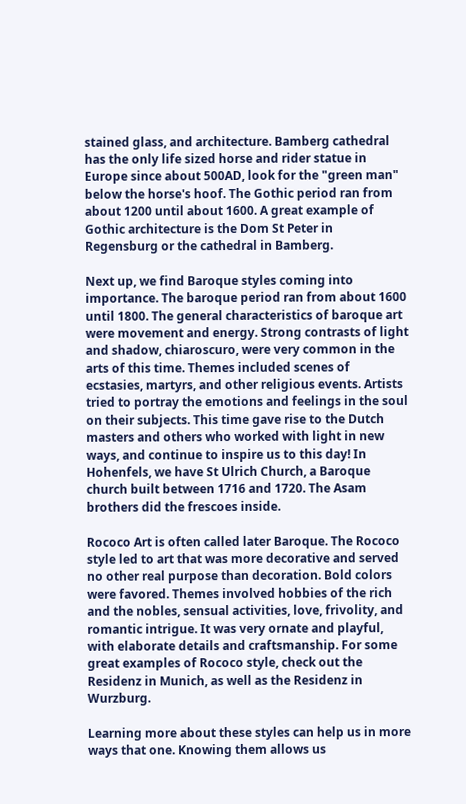stained glass, and architecture. Bamberg cathedral has the only life sized horse and rider statue in Europe since about 500AD, look for the "green man" below the horse's hoof. The Gothic period ran from about 1200 until about 1600. A great example of Gothic architecture is the Dom St Peter in Regensburg or the cathedral in Bamberg.

Next up, we find Baroque styles coming into importance. The baroque period ran from about 1600 until 1800. The general characteristics of baroque art were movement and energy. Strong contrasts of light and shadow, chiaroscuro, were very common in the arts of this time. Themes included scenes of ecstasies, martyrs, and other religious events. Artists tried to portray the emotions and feelings in the soul on their subjects. This time gave rise to the Dutch masters and others who worked with light in new ways, and continue to inspire us to this day! In Hohenfels, we have St Ulrich Church, a Baroque church built between 1716 and 1720. The Asam brothers did the frescoes inside.

Rococo Art is often called later Baroque. The Rococo style led to art that was more decorative and served no other real purpose than decoration. Bold colors were favored. Themes involved hobbies of the rich and the nobles, sensual activities, love, frivolity, and romantic intrigue. It was very ornate and playful, with elaborate details and craftsmanship. For some great examples of Rococo style, check out the Residenz in Munich, as well as the Residenz in Wurzburg.

Learning more about these styles can help us in more ways that one. Knowing them allows us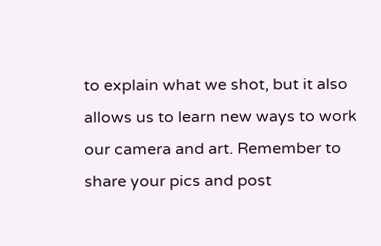to explain what we shot, but it also allows us to learn new ways to work our camera and art. Remember to share your pics and post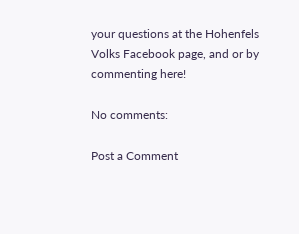your questions at the Hohenfels Volks Facebook page, and or by commenting here!

No comments:

Post a Comment